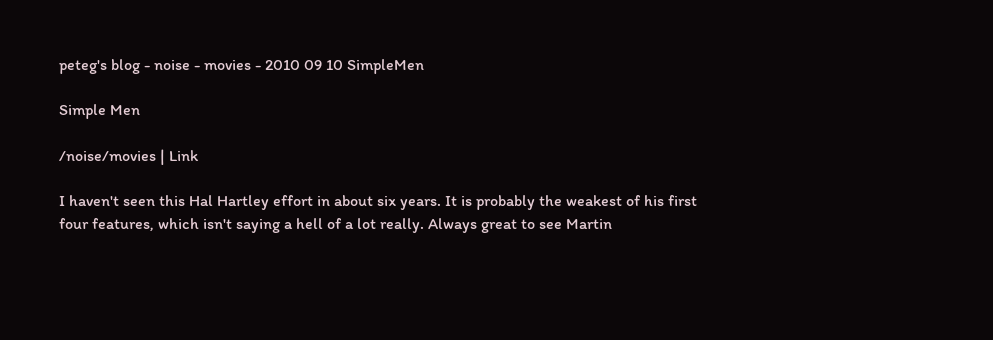peteg's blog - noise - movies - 2010 09 10 SimpleMen

Simple Men

/noise/movies | Link

I haven't seen this Hal Hartley effort in about six years. It is probably the weakest of his first four features, which isn't saying a hell of a lot really. Always great to see Martin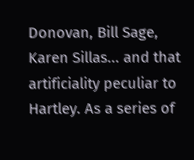Donovan, Bill Sage, Karen Sillas... and that artificiality peculiar to Hartley. As a series of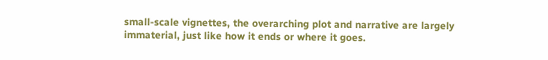small-scale vignettes, the overarching plot and narrative are largely immaterial, just like how it ends or where it goes.